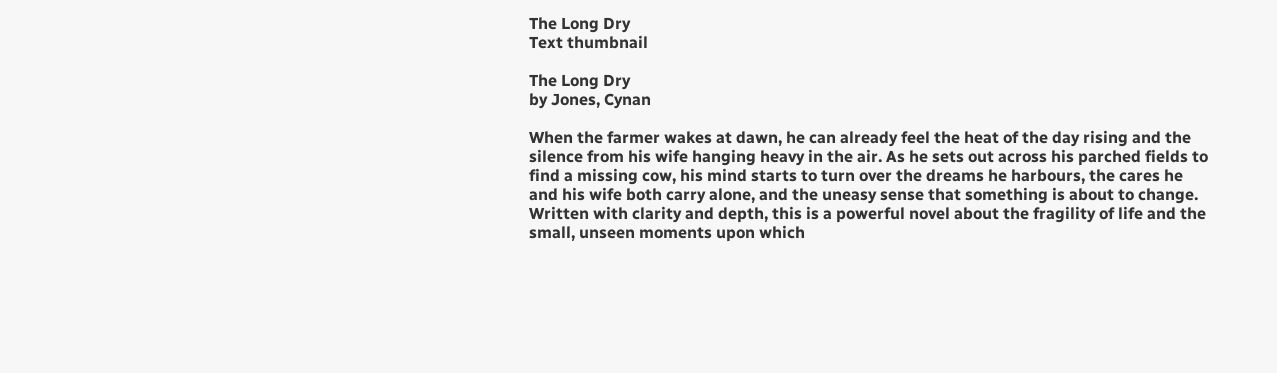The Long Dry
Text thumbnail

The Long Dry
by Jones, Cynan

When the farmer wakes at dawn, he can already feel the heat of the day rising and the silence from his wife hanging heavy in the air. As he sets out across his parched fields to find a missing cow, his mind starts to turn over the dreams he harbours, the cares he and his wife both carry alone, and the uneasy sense that something is about to change. Written with clarity and depth, this is a powerful novel about the fragility of life and the small, unseen moments upon which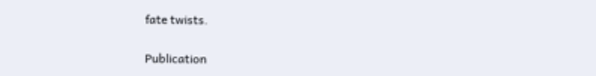fate twists.


Publication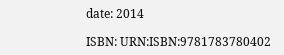date: 2014

ISBN: URN:ISBN:9781783780402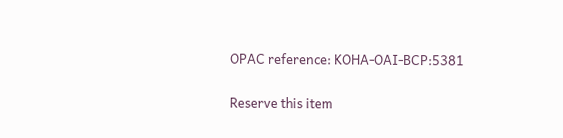OPAC reference: KOHA-OAI-BCP:5381

Reserve this item